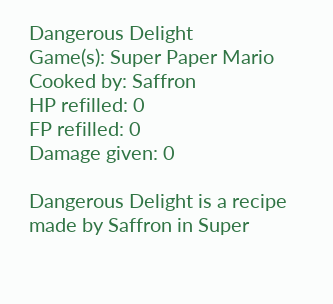Dangerous Delight
Game(s): Super Paper Mario
Cooked by: Saffron
HP refilled: 0
FP refilled: 0
Damage given: 0

Dangerous Delight is a recipe made by Saffron in Super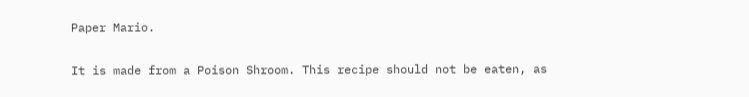Paper Mario.


It is made from a Poison Shroom. This recipe should not be eaten, as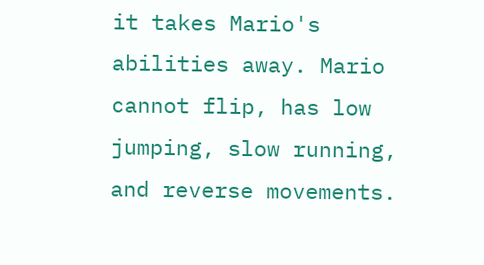it takes Mario's abilities away. Mario cannot flip, has low jumping, slow running, and reverse movements.